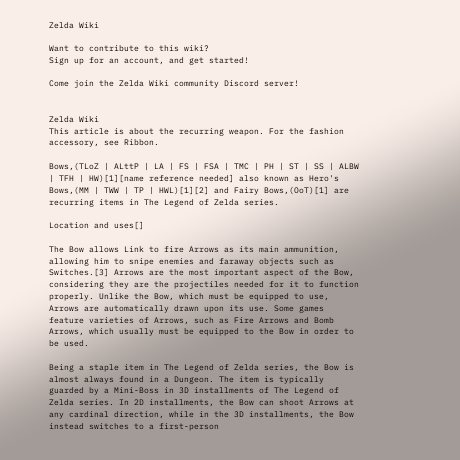Zelda Wiki

Want to contribute to this wiki?
Sign up for an account, and get started!

Come join the Zelda Wiki community Discord server!


Zelda Wiki
This article is about the recurring weapon. For the fashion accessory, see Ribbon.

Bows,(TLoZ | ALttP | LA | FS | FSA | TMC | PH | ST | SS | ALBW | TFH | HW)[1][name reference needed] also known as Hero's Bows,(MM | TWW | TP | HWL)[1][2] and Fairy Bows,(OoT)[1] are recurring items in The Legend of Zelda series.

Location and uses[]

The Bow allows Link to fire Arrows as its main ammunition, allowing him to snipe enemies and faraway objects such as Switches.[3] Arrows are the most important aspect of the Bow, considering they are the projectiles needed for it to function properly. Unlike the Bow, which must be equipped to use, Arrows are automatically drawn upon its use. Some games feature varieties of Arrows, such as Fire Arrows and Bomb Arrows, which usually must be equipped to the Bow in order to be used.

Being a staple item in The Legend of Zelda series, the Bow is almost always found in a Dungeon. The item is typically guarded by a Mini-Boss in 3D installments of The Legend of Zelda series. In 2D installments, the Bow can shoot Arrows at any cardinal direction, while in the 3D installments, the Bow instead switches to a first-person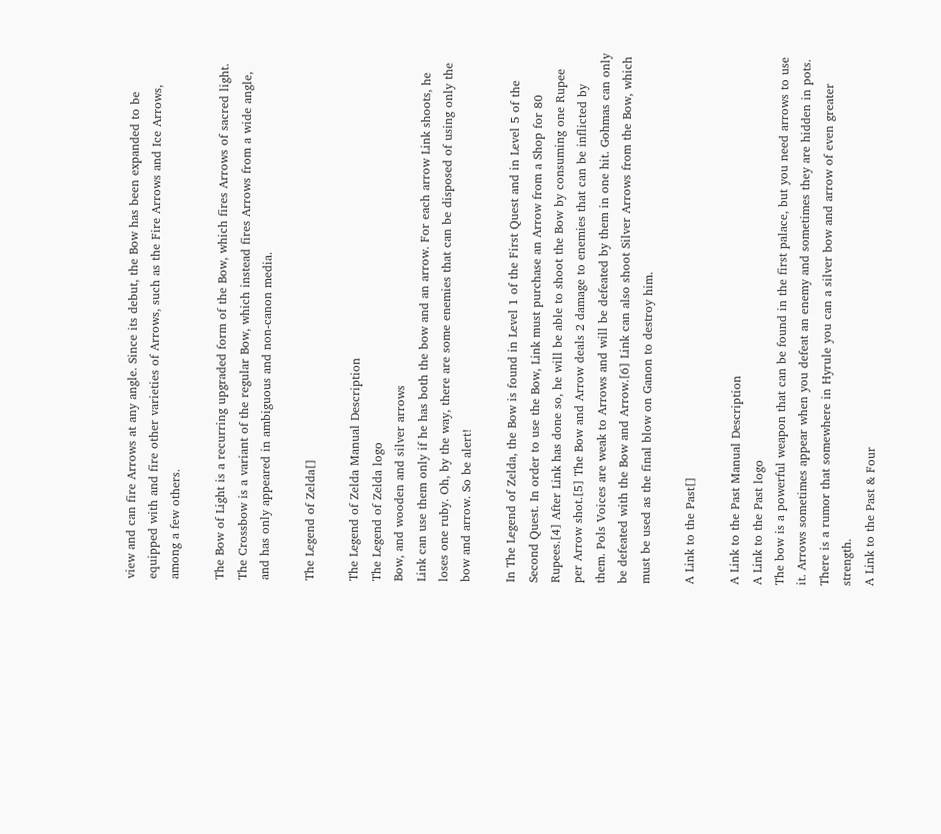view and can fire Arrows at any angle. Since its debut, the Bow has been expanded to be equipped with and fire other varieties of Arrows, such as the Fire Arrows and Ice Arrows, among a few others.

The Bow of Light is a recurring upgraded form of the Bow, which fires Arrows of sacred light. The Crossbow is a variant of the regular Bow, which instead fires Arrows from a wide angle, and has only appeared in ambiguous and non-canon media.

The Legend of Zelda[]

The Legend of Zelda Manual Description
The Legend of Zelda logo
Bow, and wooden and silver arrows
Link can use them only if he has both the bow and an arrow. For each arrow Link shoots, he loses one ruby. Oh, by the way, there are some enemies that can be disposed of using only the bow and arrow. So be alert!

In The Legend of Zelda, the Bow is found in Level 1 of the First Quest and in Level 5 of the Second Quest. In order to use the Bow, Link must purchase an Arrow from a Shop for 80 Rupees.[4] After Link has done so, he will be able to shoot the Bow by consuming one Rupee per Arrow shot.[5] The Bow and Arrow deals 2 damage to enemies that can be inflicted by them. Pols Voices are weak to Arrows and will be defeated by them in one hit. Gohmas can only be defeated with the Bow and Arrow.[6] Link can also shoot Silver Arrows from the Bow, which must be used as the final blow on Ganon to destroy him.

A Link to the Past[]

A Link to the Past Manual Description
A Link to the Past logo
The bow is a powerful weapon that can be found in the first palace, but you need arrows to use it. Arrows sometimes appear when you defeat an enemy and sometimes they are hidden in pots. There is a rumor that somewhere in Hyrule you can a silver bow and arrow of even greater strength.
A Link to the Past & Four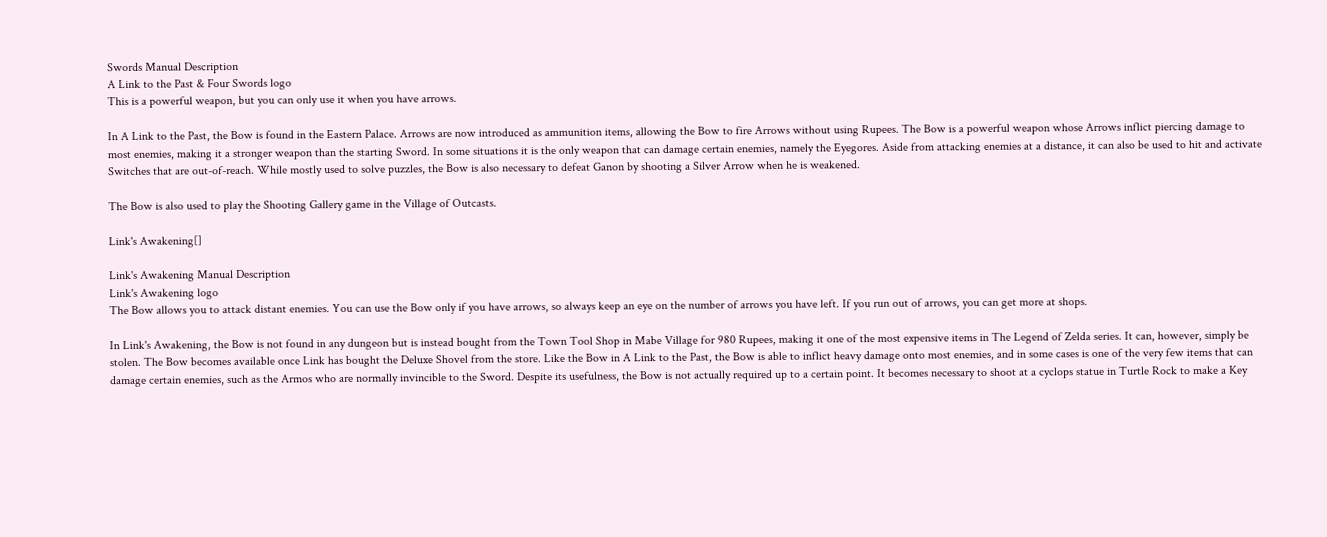Swords Manual Description
A Link to the Past & Four Swords logo
This is a powerful weapon, but you can only use it when you have arrows.

In A Link to the Past, the Bow is found in the Eastern Palace. Arrows are now introduced as ammunition items, allowing the Bow to fire Arrows without using Rupees. The Bow is a powerful weapon whose Arrows inflict piercing damage to most enemies, making it a stronger weapon than the starting Sword. In some situations it is the only weapon that can damage certain enemies, namely the Eyegores. Aside from attacking enemies at a distance, it can also be used to hit and activate Switches that are out-of-reach. While mostly used to solve puzzles, the Bow is also necessary to defeat Ganon by shooting a Silver Arrow when he is weakened.

The Bow is also used to play the Shooting Gallery game in the Village of Outcasts.

Link's Awakening[]

Link's Awakening Manual Description
Link's Awakening logo
The Bow allows you to attack distant enemies. You can use the Bow only if you have arrows, so always keep an eye on the number of arrows you have left. If you run out of arrows, you can get more at shops.

In Link's Awakening, the Bow is not found in any dungeon but is instead bought from the Town Tool Shop in Mabe Village for 980 Rupees, making it one of the most expensive items in The Legend of Zelda series. It can, however, simply be stolen. The Bow becomes available once Link has bought the Deluxe Shovel from the store. Like the Bow in A Link to the Past, the Bow is able to inflict heavy damage onto most enemies, and in some cases is one of the very few items that can damage certain enemies, such as the Armos who are normally invincible to the Sword. Despite its usefulness, the Bow is not actually required up to a certain point. It becomes necessary to shoot at a cyclops statue in Turtle Rock to make a Key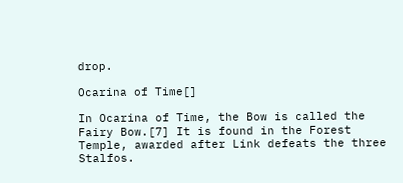drop.

Ocarina of Time[]

In Ocarina of Time, the Bow is called the Fairy Bow.[7] It is found in the Forest Temple, awarded after Link defeats the three Stalfos.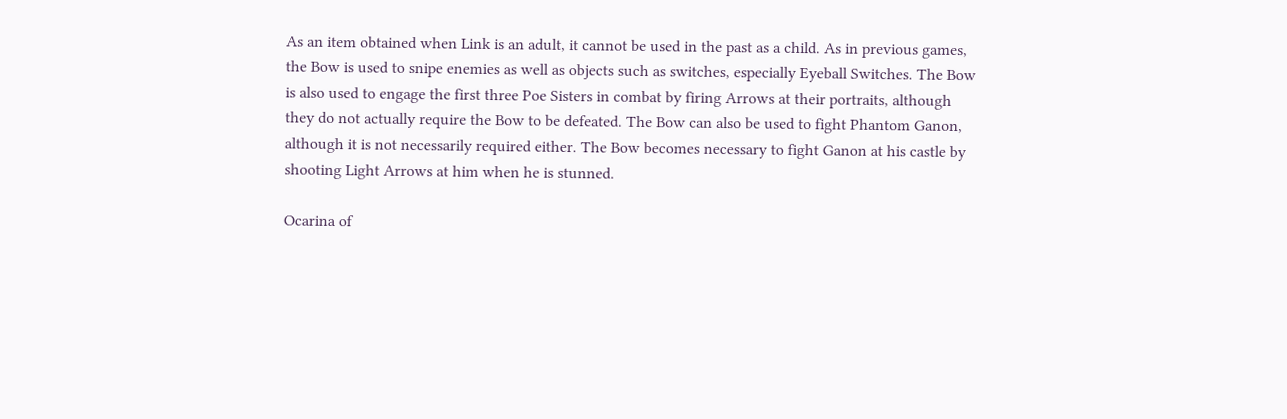As an item obtained when Link is an adult, it cannot be used in the past as a child. As in previous games, the Bow is used to snipe enemies as well as objects such as switches, especially Eyeball Switches. The Bow is also used to engage the first three Poe Sisters in combat by firing Arrows at their portraits, although they do not actually require the Bow to be defeated. The Bow can also be used to fight Phantom Ganon, although it is not necessarily required either. The Bow becomes necessary to fight Ganon at his castle by shooting Light Arrows at him when he is stunned.

Ocarina of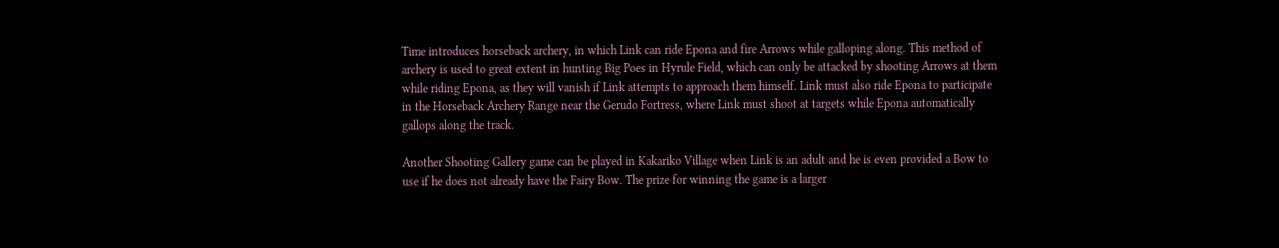Time introduces horseback archery, in which Link can ride Epona and fire Arrows while galloping along. This method of archery is used to great extent in hunting Big Poes in Hyrule Field, which can only be attacked by shooting Arrows at them while riding Epona, as they will vanish if Link attempts to approach them himself. Link must also ride Epona to participate in the Horseback Archery Range near the Gerudo Fortress, where Link must shoot at targets while Epona automatically gallops along the track.

Another Shooting Gallery game can be played in Kakariko Village when Link is an adult and he is even provided a Bow to use if he does not already have the Fairy Bow. The prize for winning the game is a larger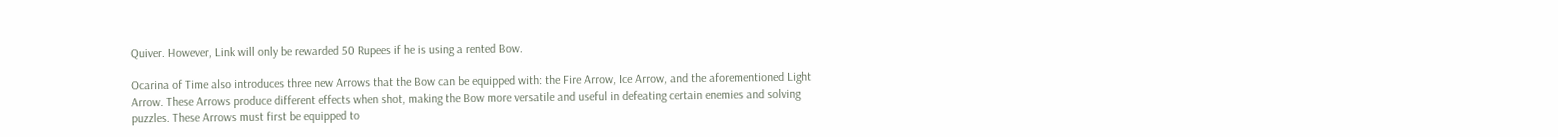Quiver. However, Link will only be rewarded 50 Rupees if he is using a rented Bow.

Ocarina of Time also introduces three new Arrows that the Bow can be equipped with: the Fire Arrow, Ice Arrow, and the aforementioned Light Arrow. These Arrows produce different effects when shot, making the Bow more versatile and useful in defeating certain enemies and solving puzzles. These Arrows must first be equipped to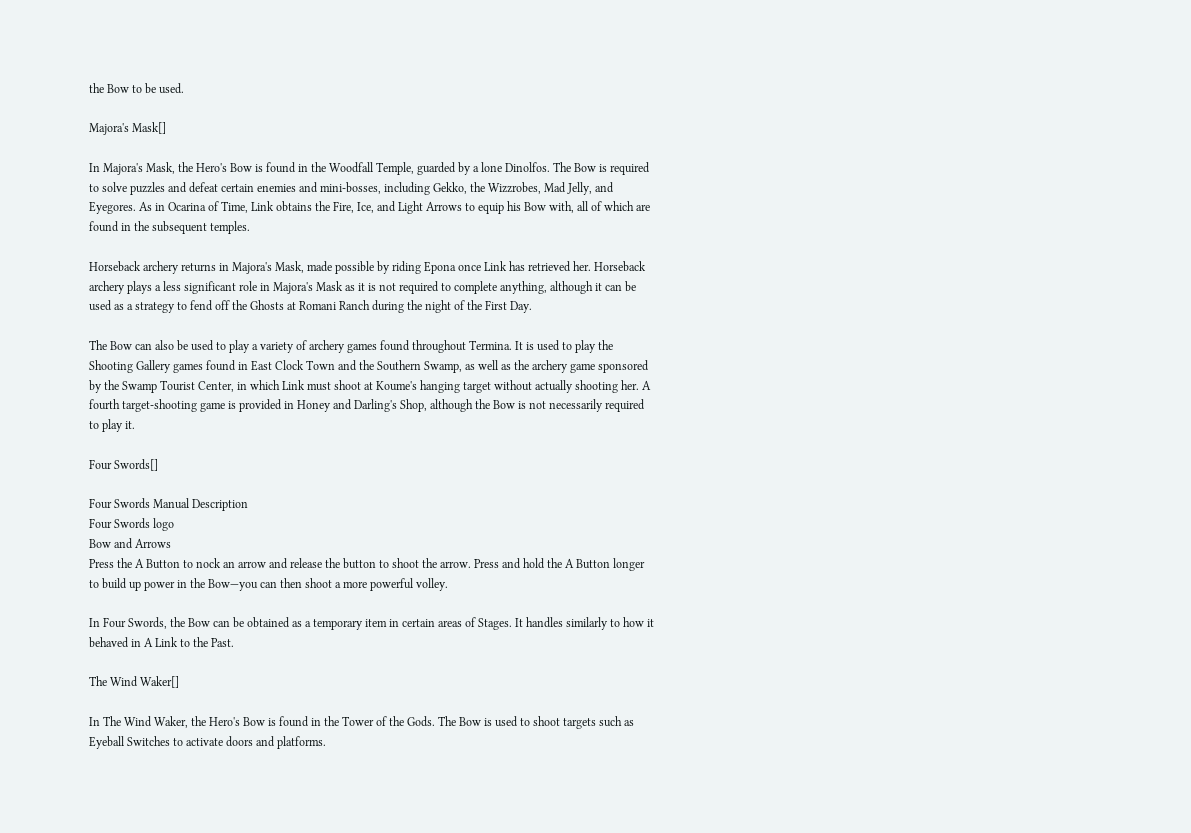the Bow to be used.

Majora's Mask[]

In Majora's Mask, the Hero's Bow is found in the Woodfall Temple, guarded by a lone Dinolfos. The Bow is required to solve puzzles and defeat certain enemies and mini-bosses, including Gekko, the Wizzrobes, Mad Jelly, and Eyegores. As in Ocarina of Time, Link obtains the Fire, Ice, and Light Arrows to equip his Bow with, all of which are found in the subsequent temples.

Horseback archery returns in Majora's Mask, made possible by riding Epona once Link has retrieved her. Horseback archery plays a less significant role in Majora's Mask as it is not required to complete anything, although it can be used as a strategy to fend off the Ghosts at Romani Ranch during the night of the First Day.

The Bow can also be used to play a variety of archery games found throughout Termina. It is used to play the Shooting Gallery games found in East Clock Town and the Southern Swamp, as well as the archery game sponsored by the Swamp Tourist Center, in which Link must shoot at Koume's hanging target without actually shooting her. A fourth target-shooting game is provided in Honey and Darling's Shop, although the Bow is not necessarily required to play it.

Four Swords[]

Four Swords Manual Description
Four Swords logo
Bow and Arrows
Press the A Button to nock an arrow and release the button to shoot the arrow. Press and hold the A Button longer to build up power in the Bow—you can then shoot a more powerful volley.

In Four Swords, the Bow can be obtained as a temporary item in certain areas of Stages. It handles similarly to how it behaved in A Link to the Past.

The Wind Waker[]

In The Wind Waker, the Hero's Bow is found in the Tower of the Gods. The Bow is used to shoot targets such as Eyeball Switches to activate doors and platforms.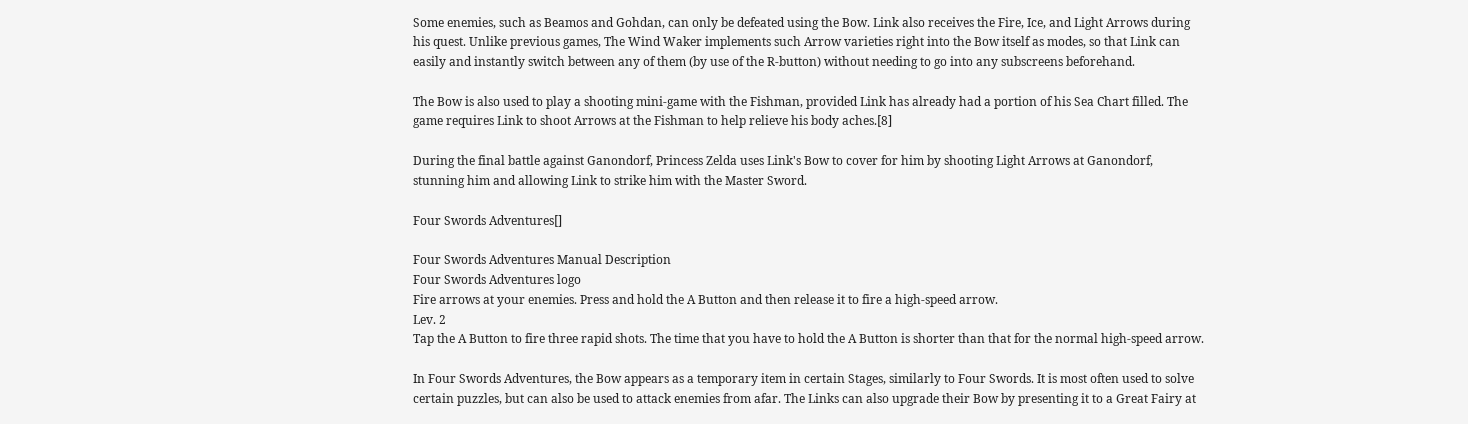Some enemies, such as Beamos and Gohdan, can only be defeated using the Bow. Link also receives the Fire, Ice, and Light Arrows during his quest. Unlike previous games, The Wind Waker implements such Arrow varieties right into the Bow itself as modes, so that Link can easily and instantly switch between any of them (by use of the R-button) without needing to go into any subscreens beforehand.

The Bow is also used to play a shooting mini-game with the Fishman, provided Link has already had a portion of his Sea Chart filled. The game requires Link to shoot Arrows at the Fishman to help relieve his body aches.[8]

During the final battle against Ganondorf, Princess Zelda uses Link's Bow to cover for him by shooting Light Arrows at Ganondorf, stunning him and allowing Link to strike him with the Master Sword.

Four Swords Adventures[]

Four Swords Adventures Manual Description
Four Swords Adventures logo
Fire arrows at your enemies. Press and hold the A Button and then release it to fire a high-speed arrow.
Lev. 2
Tap the A Button to fire three rapid shots. The time that you have to hold the A Button is shorter than that for the normal high-speed arrow.

In Four Swords Adventures, the Bow appears as a temporary item in certain Stages, similarly to Four Swords. It is most often used to solve certain puzzles, but can also be used to attack enemies from afar. The Links can also upgrade their Bow by presenting it to a Great Fairy at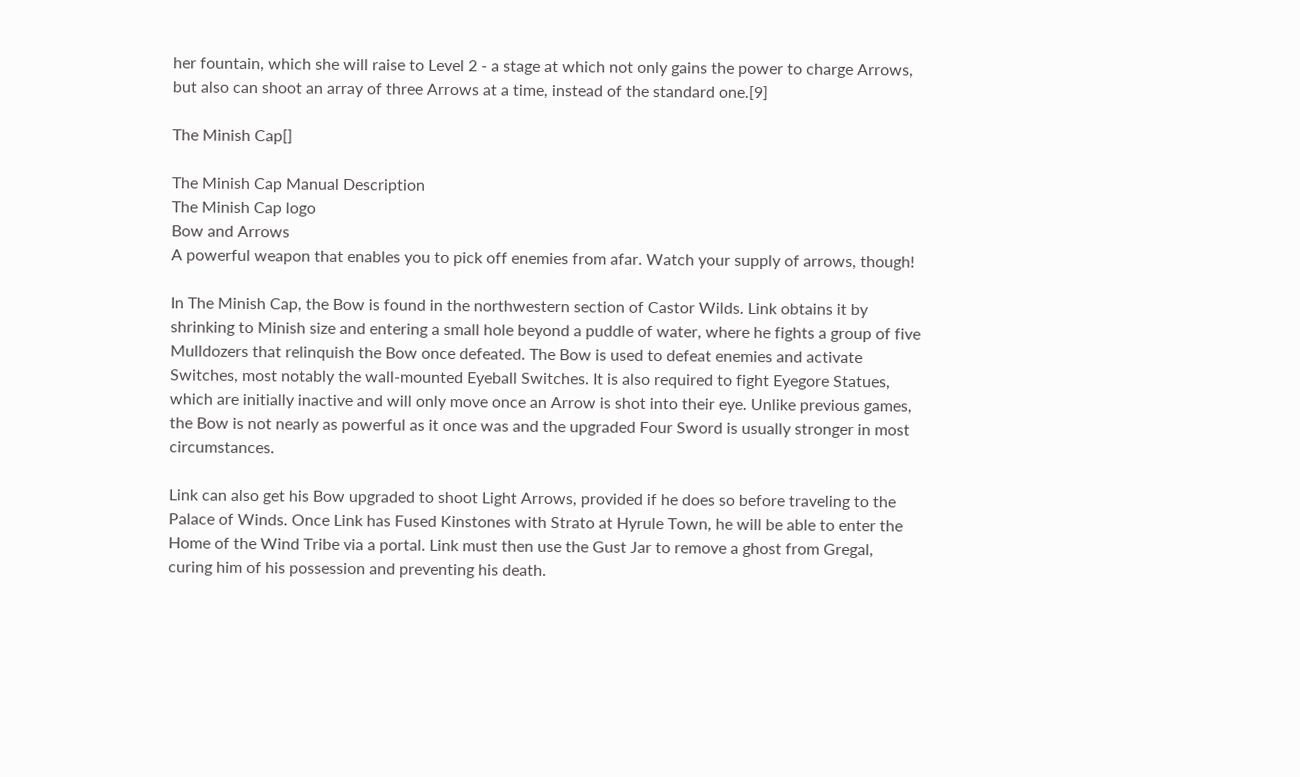her fountain, which she will raise to Level 2 - a stage at which not only gains the power to charge Arrows, but also can shoot an array of three Arrows at a time, instead of the standard one.[9]

The Minish Cap[]

The Minish Cap Manual Description
The Minish Cap logo
Bow and Arrows
A powerful weapon that enables you to pick off enemies from afar. Watch your supply of arrows, though!

In The Minish Cap, the Bow is found in the northwestern section of Castor Wilds. Link obtains it by shrinking to Minish size and entering a small hole beyond a puddle of water, where he fights a group of five Mulldozers that relinquish the Bow once defeated. The Bow is used to defeat enemies and activate Switches, most notably the wall-mounted Eyeball Switches. It is also required to fight Eyegore Statues, which are initially inactive and will only move once an Arrow is shot into their eye. Unlike previous games, the Bow is not nearly as powerful as it once was and the upgraded Four Sword is usually stronger in most circumstances.

Link can also get his Bow upgraded to shoot Light Arrows, provided if he does so before traveling to the Palace of Winds. Once Link has Fused Kinstones with Strato at Hyrule Town, he will be able to enter the Home of the Wind Tribe via a portal. Link must then use the Gust Jar to remove a ghost from Gregal, curing him of his possession and preventing his death.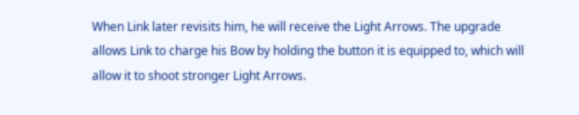When Link later revisits him, he will receive the Light Arrows. The upgrade allows Link to charge his Bow by holding the button it is equipped to, which will allow it to shoot stronger Light Arrows.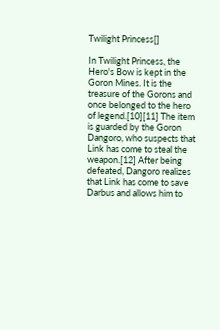Twilight Princess[]

In Twilight Princess, the Hero's Bow is kept in the Goron Mines. It is the treasure of the Gorons and once belonged to the hero of legend.[10][11] The item is guarded by the Goron Dangoro, who suspects that Link has come to steal the weapon.[12] After being defeated, Dangoro realizes that Link has come to save Darbus and allows him to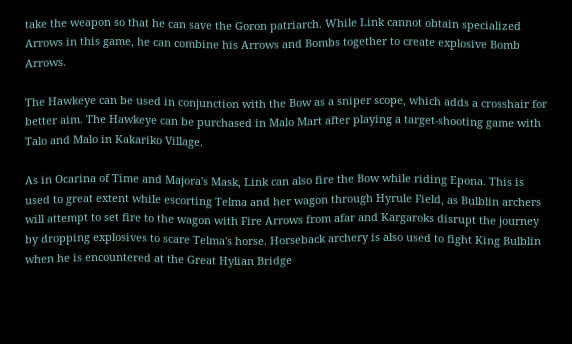take the weapon so that he can save the Goron patriarch. While Link cannot obtain specialized Arrows in this game, he can combine his Arrows and Bombs together to create explosive Bomb Arrows.

The Hawkeye can be used in conjunction with the Bow as a sniper scope, which adds a crosshair for better aim. The Hawkeye can be purchased in Malo Mart after playing a target-shooting game with Talo and Malo in Kakariko Village.

As in Ocarina of Time and Majora's Mask, Link can also fire the Bow while riding Epona. This is used to great extent while escorting Telma and her wagon through Hyrule Field, as Bulblin archers will attempt to set fire to the wagon with Fire Arrows from afar and Kargaroks disrupt the journey by dropping explosives to scare Telma's horse. Horseback archery is also used to fight King Bulblin when he is encountered at the Great Hylian Bridge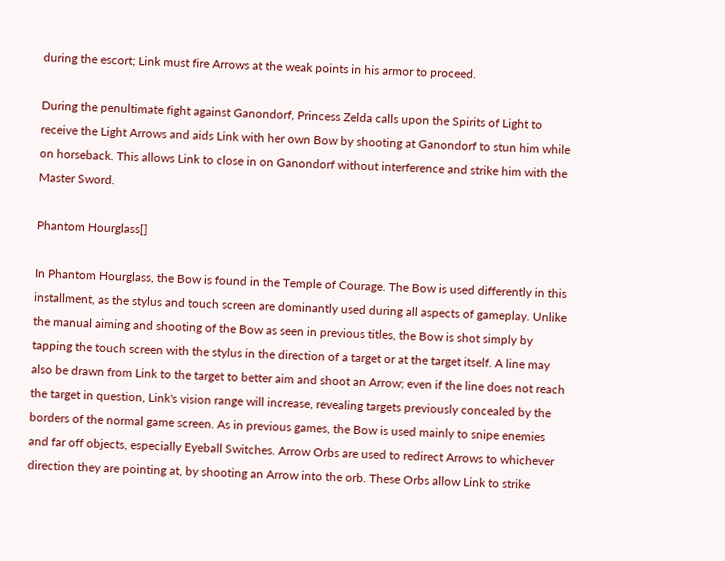during the escort; Link must fire Arrows at the weak points in his armor to proceed.

During the penultimate fight against Ganondorf, Princess Zelda calls upon the Spirits of Light to receive the Light Arrows and aids Link with her own Bow by shooting at Ganondorf to stun him while on horseback. This allows Link to close in on Ganondorf without interference and strike him with the Master Sword.

Phantom Hourglass[]

In Phantom Hourglass, the Bow is found in the Temple of Courage. The Bow is used differently in this installment, as the stylus and touch screen are dominantly used during all aspects of gameplay. Unlike the manual aiming and shooting of the Bow as seen in previous titles, the Bow is shot simply by tapping the touch screen with the stylus in the direction of a target or at the target itself. A line may also be drawn from Link to the target to better aim and shoot an Arrow; even if the line does not reach the target in question, Link's vision range will increase, revealing targets previously concealed by the borders of the normal game screen. As in previous games, the Bow is used mainly to snipe enemies and far off objects, especially Eyeball Switches. Arrow Orbs are used to redirect Arrows to whichever direction they are pointing at, by shooting an Arrow into the orb. These Orbs allow Link to strike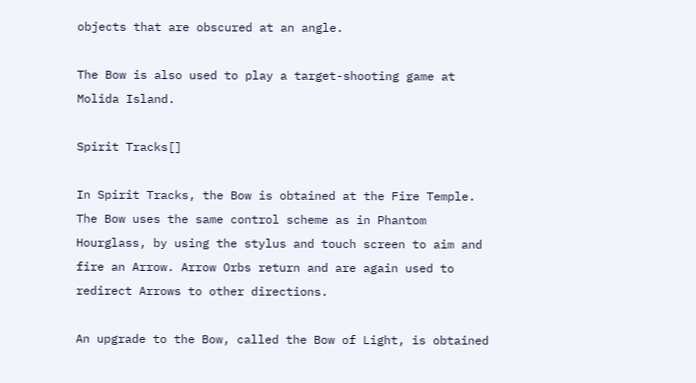objects that are obscured at an angle.

The Bow is also used to play a target-shooting game at Molida Island.

Spirit Tracks[]

In Spirit Tracks, the Bow is obtained at the Fire Temple. The Bow uses the same control scheme as in Phantom Hourglass, by using the stylus and touch screen to aim and fire an Arrow. Arrow Orbs return and are again used to redirect Arrows to other directions.

An upgrade to the Bow, called the Bow of Light, is obtained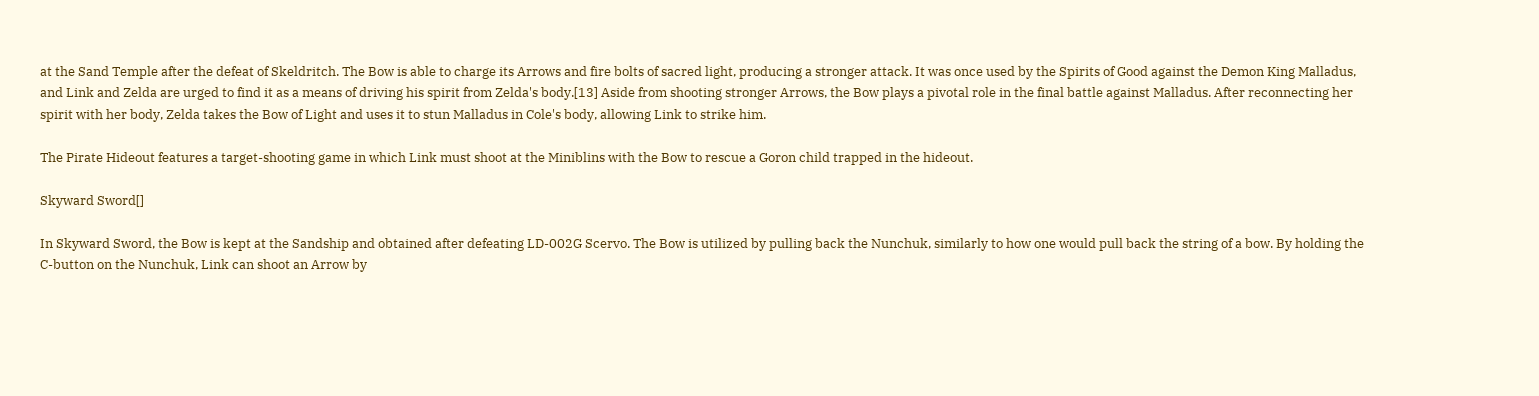at the Sand Temple after the defeat of Skeldritch. The Bow is able to charge its Arrows and fire bolts of sacred light, producing a stronger attack. It was once used by the Spirits of Good against the Demon King Malladus, and Link and Zelda are urged to find it as a means of driving his spirit from Zelda's body.[13] Aside from shooting stronger Arrows, the Bow plays a pivotal role in the final battle against Malladus. After reconnecting her spirit with her body, Zelda takes the Bow of Light and uses it to stun Malladus in Cole's body, allowing Link to strike him.

The Pirate Hideout features a target-shooting game in which Link must shoot at the Miniblins with the Bow to rescue a Goron child trapped in the hideout.

Skyward Sword[]

In Skyward Sword, the Bow is kept at the Sandship and obtained after defeating LD-002G Scervo. The Bow is utilized by pulling back the Nunchuk, similarly to how one would pull back the string of a bow. By holding the C-button on the Nunchuk, Link can shoot an Arrow by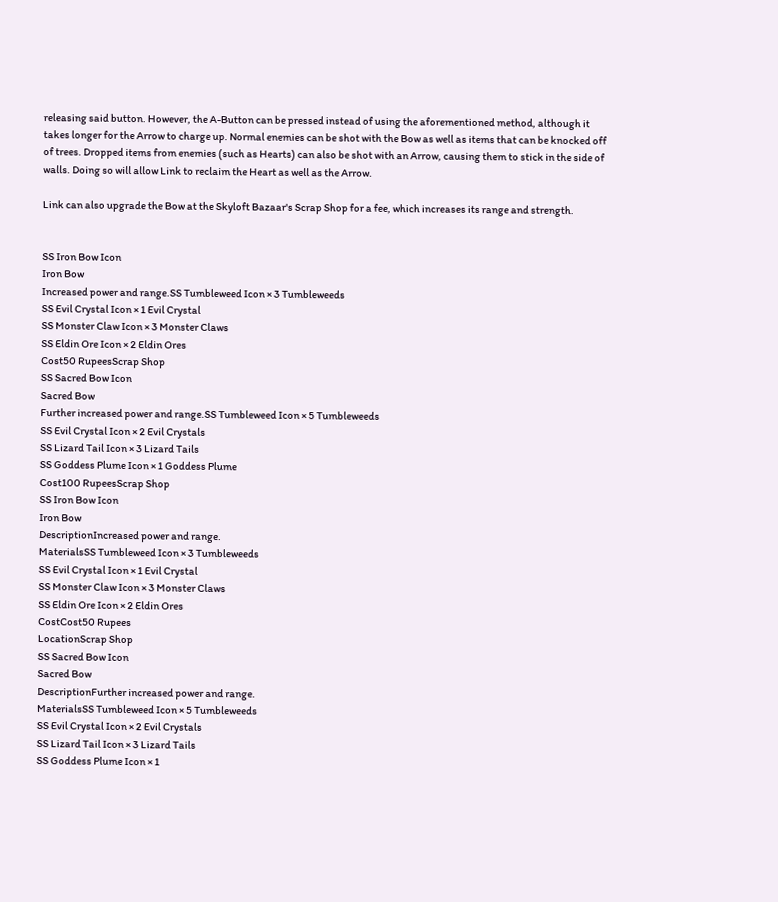releasing said button. However, the A-Button can be pressed instead of using the aforementioned method, although it takes longer for the Arrow to charge up. Normal enemies can be shot with the Bow as well as items that can be knocked off of trees. Dropped items from enemies (such as Hearts) can also be shot with an Arrow, causing them to stick in the side of walls. Doing so will allow Link to reclaim the Heart as well as the Arrow.

Link can also upgrade the Bow at the Skyloft Bazaar's Scrap Shop for a fee, which increases its range and strength.


SS Iron Bow Icon
Iron Bow
Increased power and range.SS Tumbleweed Icon × 3 Tumbleweeds
SS Evil Crystal Icon × 1 Evil Crystal
SS Monster Claw Icon × 3 Monster Claws
SS Eldin Ore Icon × 2 Eldin Ores
Cost50 RupeesScrap Shop
SS Sacred Bow Icon
Sacred Bow
Further increased power and range.SS Tumbleweed Icon × 5 Tumbleweeds
SS Evil Crystal Icon × 2 Evil Crystals
SS Lizard Tail Icon × 3 Lizard Tails
SS Goddess Plume Icon × 1 Goddess Plume
Cost100 RupeesScrap Shop
SS Iron Bow Icon
Iron Bow
DescriptionIncreased power and range.
MaterialsSS Tumbleweed Icon × 3 Tumbleweeds
SS Evil Crystal Icon × 1 Evil Crystal
SS Monster Claw Icon × 3 Monster Claws
SS Eldin Ore Icon × 2 Eldin Ores
CostCost50 Rupees
LocationScrap Shop
SS Sacred Bow Icon
Sacred Bow
DescriptionFurther increased power and range.
MaterialsSS Tumbleweed Icon × 5 Tumbleweeds
SS Evil Crystal Icon × 2 Evil Crystals
SS Lizard Tail Icon × 3 Lizard Tails
SS Goddess Plume Icon × 1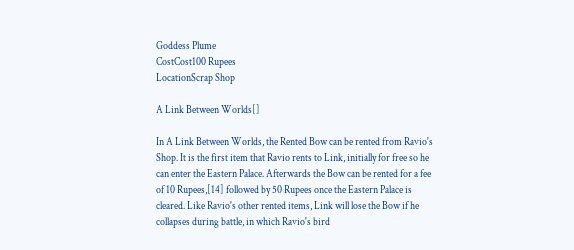Goddess Plume
CostCost100 Rupees
LocationScrap Shop

A Link Between Worlds[]

In A Link Between Worlds, the Rented Bow can be rented from Ravio's Shop. It is the first item that Ravio rents to Link, initially for free so he can enter the Eastern Palace. Afterwards the Bow can be rented for a fee of 10 Rupees,[14] followed by 50 Rupees once the Eastern Palace is cleared. Like Ravio's other rented items, Link will lose the Bow if he collapses during battle, in which Ravio's bird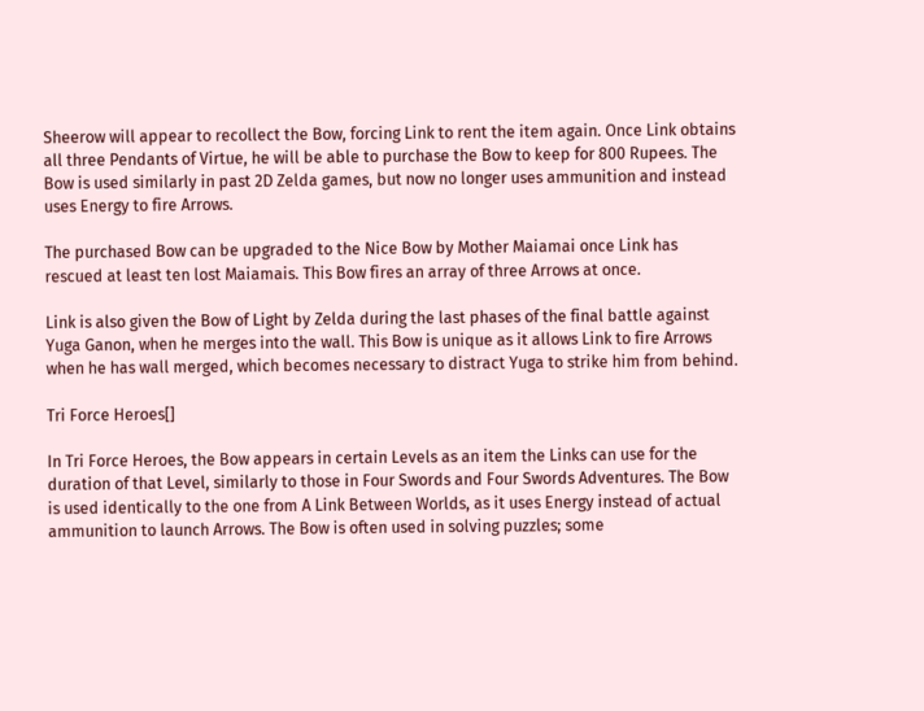Sheerow will appear to recollect the Bow, forcing Link to rent the item again. Once Link obtains all three Pendants of Virtue, he will be able to purchase the Bow to keep for 800 Rupees. The Bow is used similarly in past 2D Zelda games, but now no longer uses ammunition and instead uses Energy to fire Arrows.

The purchased Bow can be upgraded to the Nice Bow by Mother Maiamai once Link has rescued at least ten lost Maiamais. This Bow fires an array of three Arrows at once.

Link is also given the Bow of Light by Zelda during the last phases of the final battle against Yuga Ganon, when he merges into the wall. This Bow is unique as it allows Link to fire Arrows when he has wall merged, which becomes necessary to distract Yuga to strike him from behind.

Tri Force Heroes[]

In Tri Force Heroes, the Bow appears in certain Levels as an item the Links can use for the duration of that Level, similarly to those in Four Swords and Four Swords Adventures. The Bow is used identically to the one from A Link Between Worlds, as it uses Energy instead of actual ammunition to launch Arrows. The Bow is often used in solving puzzles; some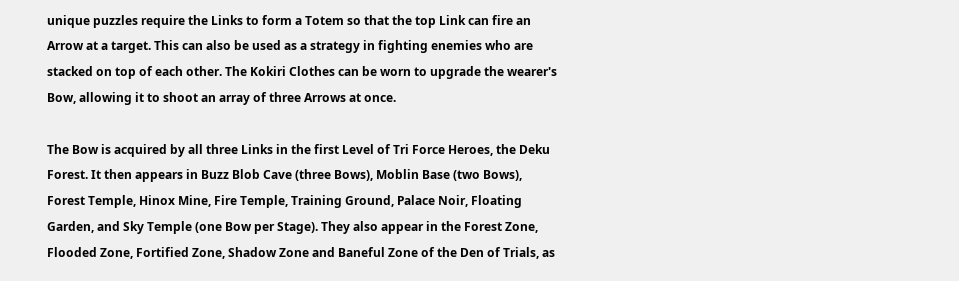unique puzzles require the Links to form a Totem so that the top Link can fire an Arrow at a target. This can also be used as a strategy in fighting enemies who are stacked on top of each other. The Kokiri Clothes can be worn to upgrade the wearer's Bow, allowing it to shoot an array of three Arrows at once.

The Bow is acquired by all three Links in the first Level of Tri Force Heroes, the Deku Forest. It then appears in Buzz Blob Cave (three Bows), Moblin Base (two Bows), Forest Temple, Hinox Mine, Fire Temple, Training Ground, Palace Noir, Floating Garden, and Sky Temple (one Bow per Stage). They also appear in the Forest Zone, Flooded Zone, Fortified Zone, Shadow Zone and Baneful Zone of the Den of Trials, as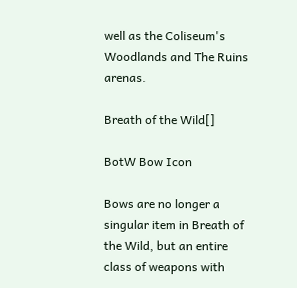well as the Coliseum's Woodlands and The Ruins arenas.

Breath of the Wild[]

BotW Bow Icon

Bows are no longer a singular item in Breath of the Wild, but an entire class of weapons with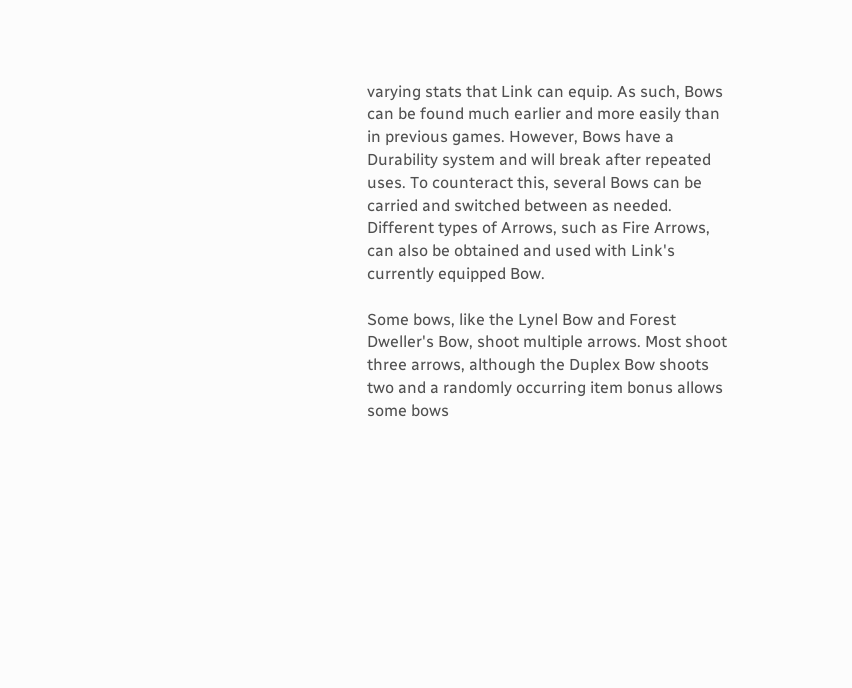varying stats that Link can equip. As such, Bows can be found much earlier and more easily than in previous games. However, Bows have a Durability system and will break after repeated uses. To counteract this, several Bows can be carried and switched between as needed. Different types of Arrows, such as Fire Arrows, can also be obtained and used with Link's currently equipped Bow.

Some bows, like the Lynel Bow and Forest Dweller's Bow, shoot multiple arrows. Most shoot three arrows, although the Duplex Bow shoots two and a randomly occurring item bonus allows some bows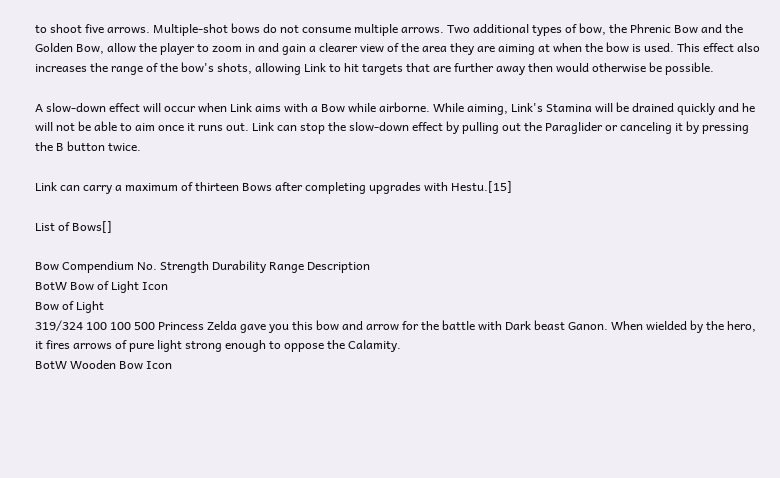to shoot five arrows. Multiple-shot bows do not consume multiple arrows. Two additional types of bow, the Phrenic Bow and the Golden Bow, allow the player to zoom in and gain a clearer view of the area they are aiming at when the bow is used. This effect also increases the range of the bow's shots, allowing Link to hit targets that are further away then would otherwise be possible.

A slow-down effect will occur when Link aims with a Bow while airborne. While aiming, Link's Stamina will be drained quickly and he will not be able to aim once it runs out. Link can stop the slow-down effect by pulling out the Paraglider or canceling it by pressing the B button twice.

Link can carry a maximum of thirteen Bows after completing upgrades with Hestu.[15]

List of Bows[]

Bow Compendium No. Strength Durability Range Description
BotW Bow of Light Icon
Bow of Light
319/324 100 100 500 Princess Zelda gave you this bow and arrow for the battle with Dark beast Ganon. When wielded by the hero, it fires arrows of pure light strong enough to oppose the Calamity.
BotW Wooden Bow Icon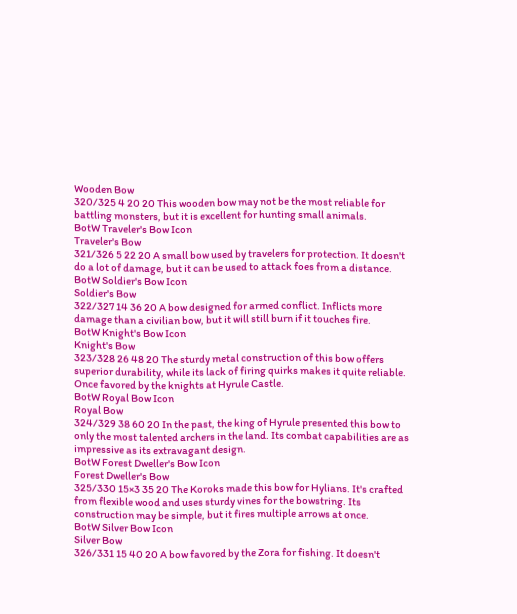Wooden Bow
320/325 4 20 20 This wooden bow may not be the most reliable for battling monsters, but it is excellent for hunting small animals.
BotW Traveler's Bow Icon
Traveler's Bow
321/326 5 22 20 A small bow used by travelers for protection. It doesn't do a lot of damage, but it can be used to attack foes from a distance.
BotW Soldier's Bow Icon
Soldier's Bow
322/327 14 36 20 A bow designed for armed conflict. Inflicts more damage than a civilian bow, but it will still burn if it touches fire.
BotW Knight's Bow Icon
Knight's Bow
323/328 26 48 20 The sturdy metal construction of this bow offers superior durability, while its lack of firing quirks makes it quite reliable. Once favored by the knights at Hyrule Castle.
BotW Royal Bow Icon
Royal Bow
324/329 38 60 20 In the past, the king of Hyrule presented this bow to only the most talented archers in the land. Its combat capabilities are as impressive as its extravagant design.
BotW Forest Dweller's Bow Icon
Forest Dweller's Bow
325/330 15×3 35 20 The Koroks made this bow for Hylians. It's crafted from flexible wood and uses sturdy vines for the bowstring. Its construction may be simple, but it fires multiple arrows at once.
BotW Silver Bow Icon
Silver Bow
326/331 15 40 20 A bow favored by the Zora for fishing. It doesn't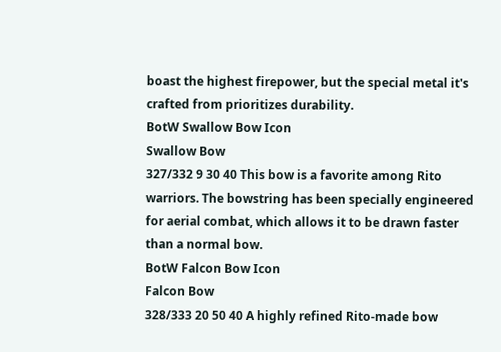boast the highest firepower, but the special metal it's crafted from prioritizes durability.
BotW Swallow Bow Icon
Swallow Bow
327/332 9 30 40 This bow is a favorite among Rito warriors. The bowstring has been specially engineered for aerial combat, which allows it to be drawn faster than a normal bow.
BotW Falcon Bow Icon
Falcon Bow
328/333 20 50 40 A highly refined Rito-made bow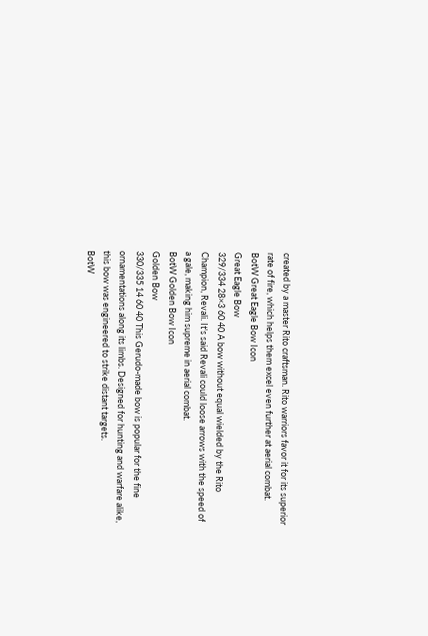created by a master Rito craftsman. Rito warriors favor it for its superior rate of fire, which helps them excel even further at aerial combat.
BotW Great Eagle Bow Icon
Great Eagle Bow
329/334 28×3 60 40 A bow without equal wielded by the Rito Champion, Revali. It's said Revali could loose arrows with the speed of a gale, making him supreme in aerial combat.
BotW Golden Bow Icon
Golden Bow
330/335 14 60 40 This Gerudo-made bow is popular for the fine ornamentations along its limbs. Designed for hunting and warfare alike, this bow was engineered to strike distant targets.
BotW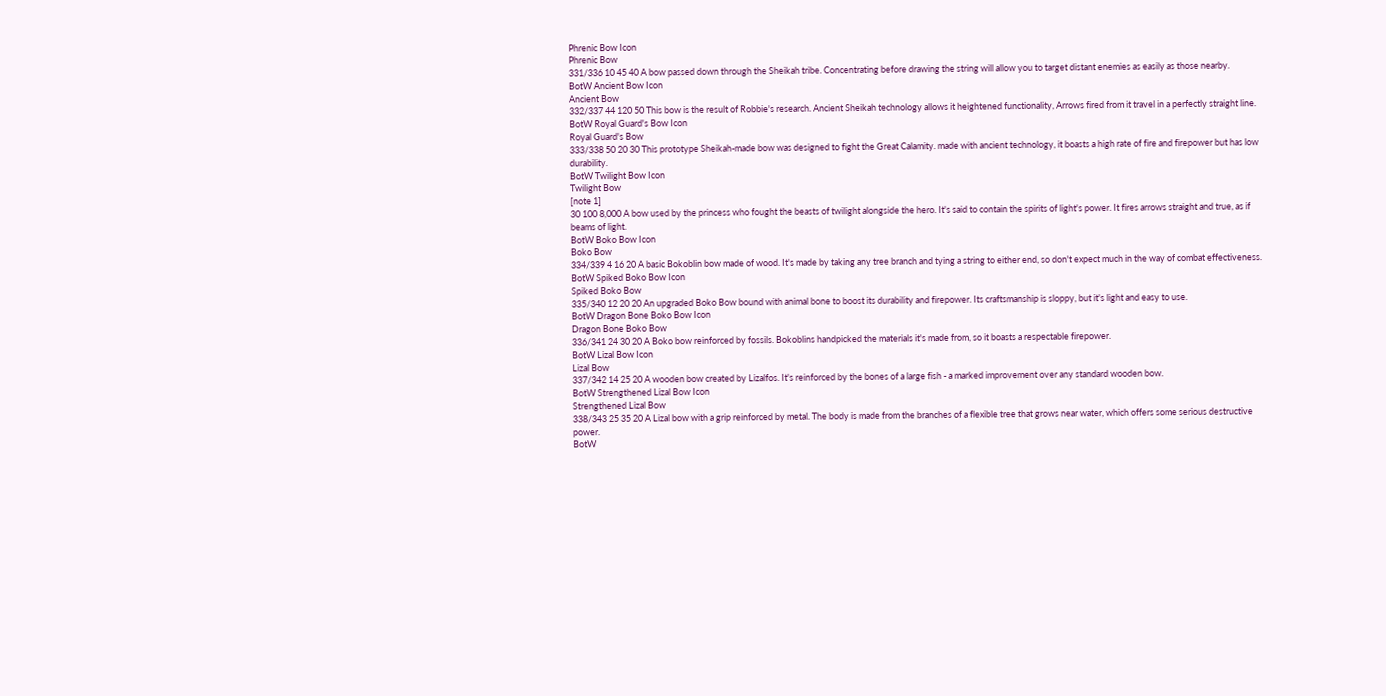Phrenic Bow Icon
Phrenic Bow
331/336 10 45 40 A bow passed down through the Sheikah tribe. Concentrating before drawing the string will allow you to target distant enemies as easily as those nearby.
BotW Ancient Bow Icon
Ancient Bow
332/337 44 120 50 This bow is the result of Robbie's research. Ancient Sheikah technology allows it heightened functionality, Arrows fired from it travel in a perfectly straight line.
BotW Royal Guard's Bow Icon
Royal Guard's Bow
333/338 50 20 30 This prototype Sheikah-made bow was designed to fight the Great Calamity. made with ancient technology, it boasts a high rate of fire and firepower but has low durability.
BotW Twilight Bow Icon
Twilight Bow
[note 1]
30 100 8,000 A bow used by the princess who fought the beasts of twilight alongside the hero. It's said to contain the spirits of light's power. It fires arrows straight and true, as if beams of light.
BotW Boko Bow Icon
Boko Bow
334/339 4 16 20 A basic Bokoblin bow made of wood. It's made by taking any tree branch and tying a string to either end, so don't expect much in the way of combat effectiveness.
BotW Spiked Boko Bow Icon
Spiked Boko Bow
335/340 12 20 20 An upgraded Boko Bow bound with animal bone to boost its durability and firepower. Its craftsmanship is sloppy, but it's light and easy to use.
BotW Dragon Bone Boko Bow Icon
Dragon Bone Boko Bow
336/341 24 30 20 A Boko bow reinforced by fossils. Bokoblins handpicked the materials it's made from, so it boasts a respectable firepower.
BotW Lizal Bow Icon
Lizal Bow
337/342 14 25 20 A wooden bow created by Lizalfos. It's reinforced by the bones of a large fish - a marked improvement over any standard wooden bow.
BotW Strengthened Lizal Bow Icon
Strengthened Lizal Bow
338/343 25 35 20 A Lizal bow with a grip reinforced by metal. The body is made from the branches of a flexible tree that grows near water, which offers some serious destructive power.
BotW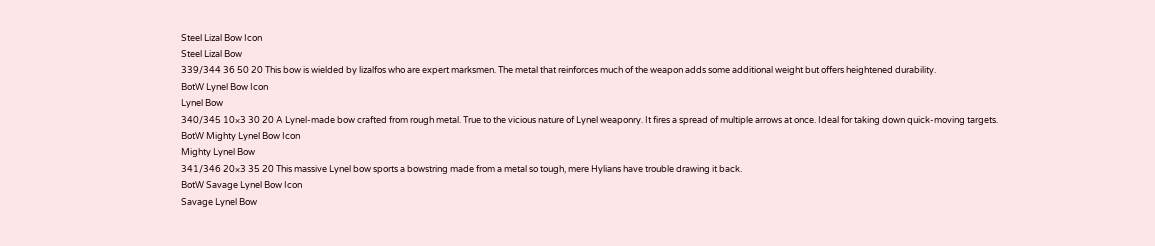Steel Lizal Bow Icon
Steel Lizal Bow
339/344 36 50 20 This bow is wielded by lizalfos who are expert marksmen. The metal that reinforces much of the weapon adds some additional weight but offers heightened durability.
BotW Lynel Bow Icon
Lynel Bow
340/345 10×3 30 20 A Lynel-made bow crafted from rough metal. True to the vicious nature of Lynel weaponry. It fires a spread of multiple arrows at once. Ideal for taking down quick-moving targets.
BotW Mighty Lynel Bow Icon
Mighty Lynel Bow
341/346 20×3 35 20 This massive Lynel bow sports a bowstring made from a metal so tough, mere Hylians have trouble drawing it back.
BotW Savage Lynel Bow Icon
Savage Lynel Bow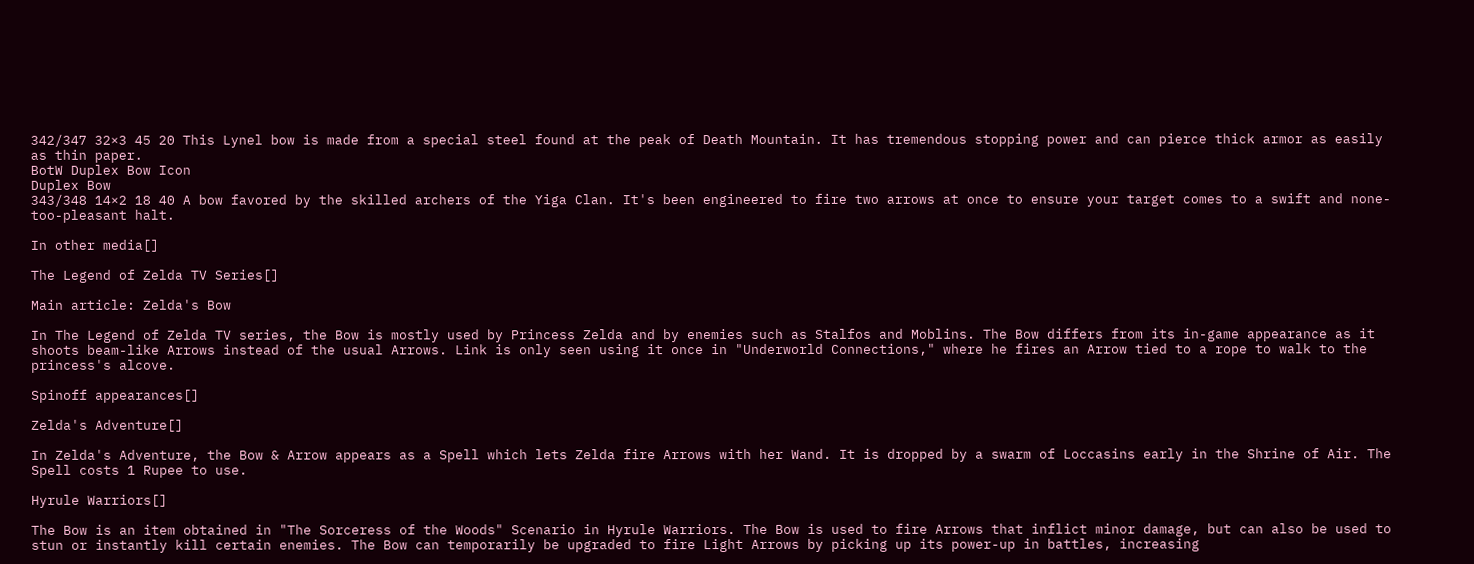342/347 32×3 45 20 This Lynel bow is made from a special steel found at the peak of Death Mountain. It has tremendous stopping power and can pierce thick armor as easily as thin paper.
BotW Duplex Bow Icon
Duplex Bow
343/348 14×2 18 40 A bow favored by the skilled archers of the Yiga Clan. It's been engineered to fire two arrows at once to ensure your target comes to a swift and none-too-pleasant halt.

In other media[]

The Legend of Zelda TV Series[]

Main article: Zelda's Bow

In The Legend of Zelda TV series, the Bow is mostly used by Princess Zelda and by enemies such as Stalfos and Moblins. The Bow differs from its in-game appearance as it shoots beam-like Arrows instead of the usual Arrows. Link is only seen using it once in "Underworld Connections," where he fires an Arrow tied to a rope to walk to the princess's alcove.

Spinoff appearances[]

Zelda's Adventure[]

In Zelda's Adventure, the Bow & Arrow appears as a Spell which lets Zelda fire Arrows with her Wand. It is dropped by a swarm of Loccasins early in the Shrine of Air. The Spell costs 1 Rupee to use.

Hyrule Warriors[]

The Bow is an item obtained in "The Sorceress of the Woods" Scenario in Hyrule Warriors. The Bow is used to fire Arrows that inflict minor damage, but can also be used to stun or instantly kill certain enemies. The Bow can temporarily be upgraded to fire Light Arrows by picking up its power-up in battles, increasing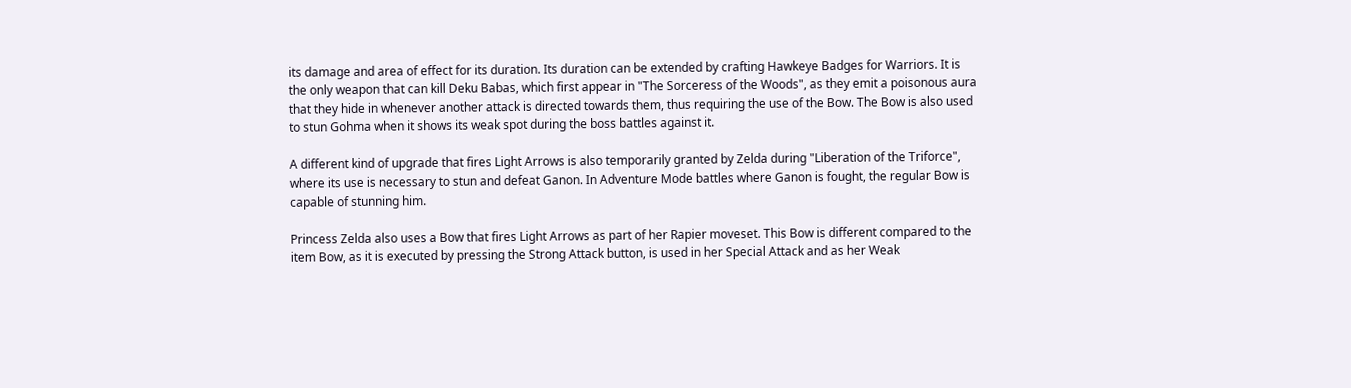its damage and area of effect for its duration. Its duration can be extended by crafting Hawkeye Badges for Warriors. It is the only weapon that can kill Deku Babas, which first appear in "The Sorceress of the Woods", as they emit a poisonous aura that they hide in whenever another attack is directed towards them, thus requiring the use of the Bow. The Bow is also used to stun Gohma when it shows its weak spot during the boss battles against it.

A different kind of upgrade that fires Light Arrows is also temporarily granted by Zelda during "Liberation of the Triforce", where its use is necessary to stun and defeat Ganon. In Adventure Mode battles where Ganon is fought, the regular Bow is capable of stunning him.

Princess Zelda also uses a Bow that fires Light Arrows as part of her Rapier moveset. This Bow is different compared to the item Bow, as it is executed by pressing the Strong Attack button, is used in her Special Attack and as her Weak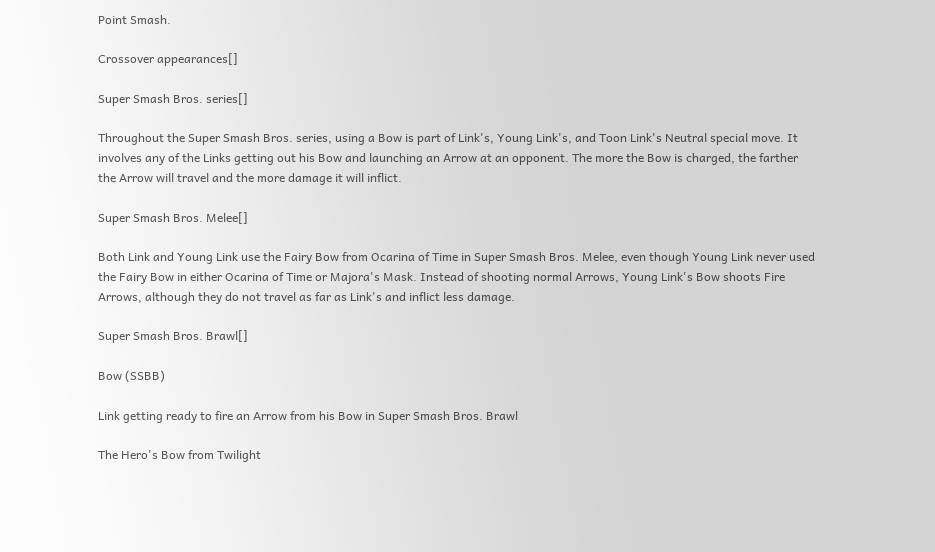Point Smash.

Crossover appearances[]

Super Smash Bros. series[]

Throughout the Super Smash Bros. series, using a Bow is part of Link's, Young Link's, and Toon Link's Neutral special move. It involves any of the Links getting out his Bow and launching an Arrow at an opponent. The more the Bow is charged, the farther the Arrow will travel and the more damage it will inflict.

Super Smash Bros. Melee[]

Both Link and Young Link use the Fairy Bow from Ocarina of Time in Super Smash Bros. Melee, even though Young Link never used the Fairy Bow in either Ocarina of Time or Majora's Mask. Instead of shooting normal Arrows, Young Link's Bow shoots Fire Arrows, although they do not travel as far as Link's and inflict less damage.

Super Smash Bros. Brawl[]

Bow (SSBB)

Link getting ready to fire an Arrow from his Bow in Super Smash Bros. Brawl

The Hero's Bow from Twilight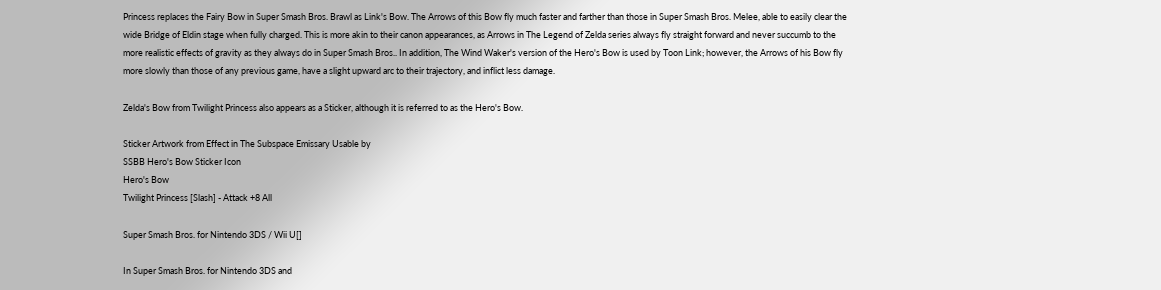Princess replaces the Fairy Bow in Super Smash Bros. Brawl as Link's Bow. The Arrows of this Bow fly much faster and farther than those in Super Smash Bros. Melee, able to easily clear the wide Bridge of Eldin stage when fully charged. This is more akin to their canon appearances, as Arrows in The Legend of Zelda series always fly straight forward and never succumb to the more realistic effects of gravity as they always do in Super Smash Bros.. In addition, The Wind Waker's version of the Hero's Bow is used by Toon Link; however, the Arrows of his Bow fly more slowly than those of any previous game, have a slight upward arc to their trajectory, and inflict less damage.

Zelda's Bow from Twilight Princess also appears as a Sticker, although it is referred to as the Hero's Bow.

Sticker Artwork from Effect in The Subspace Emissary Usable by
SSBB Hero's Bow Sticker Icon
Hero's Bow
Twilight Princess [Slash] - Attack +8 All

Super Smash Bros. for Nintendo 3DS / Wii U[]

In Super Smash Bros. for Nintendo 3DS and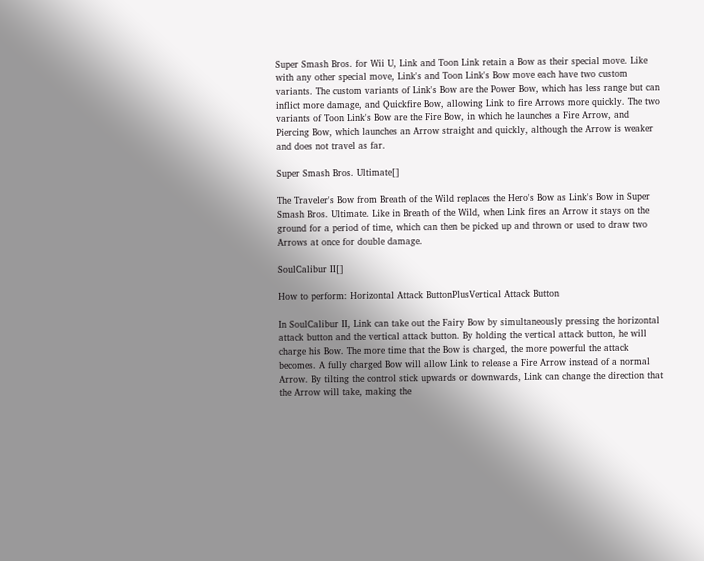Super Smash Bros. for Wii U, Link and Toon Link retain a Bow as their special move. Like with any other special move, Link's and Toon Link's Bow move each have two custom variants. The custom variants of Link's Bow are the Power Bow, which has less range but can inflict more damage, and Quickfire Bow, allowing Link to fire Arrows more quickly. The two variants of Toon Link's Bow are the Fire Bow, in which he launches a Fire Arrow, and Piercing Bow, which launches an Arrow straight and quickly, although the Arrow is weaker and does not travel as far.

Super Smash Bros. Ultimate[]

The Traveler's Bow from Breath of the Wild replaces the Hero's Bow as Link's Bow in Super Smash Bros. Ultimate. Like in Breath of the Wild, when Link fires an Arrow it stays on the ground for a period of time, which can then be picked up and thrown or used to draw two Arrows at once for double damage.

SoulCalibur II[]

How to perform: Horizontal Attack ButtonPlusVertical Attack Button

In SoulCalibur II, Link can take out the Fairy Bow by simultaneously pressing the horizontal attack button and the vertical attack button. By holding the vertical attack button, he will charge his Bow. The more time that the Bow is charged, the more powerful the attack becomes. A fully charged Bow will allow Link to release a Fire Arrow instead of a normal Arrow. By tilting the control stick upwards or downwards, Link can change the direction that the Arrow will take, making the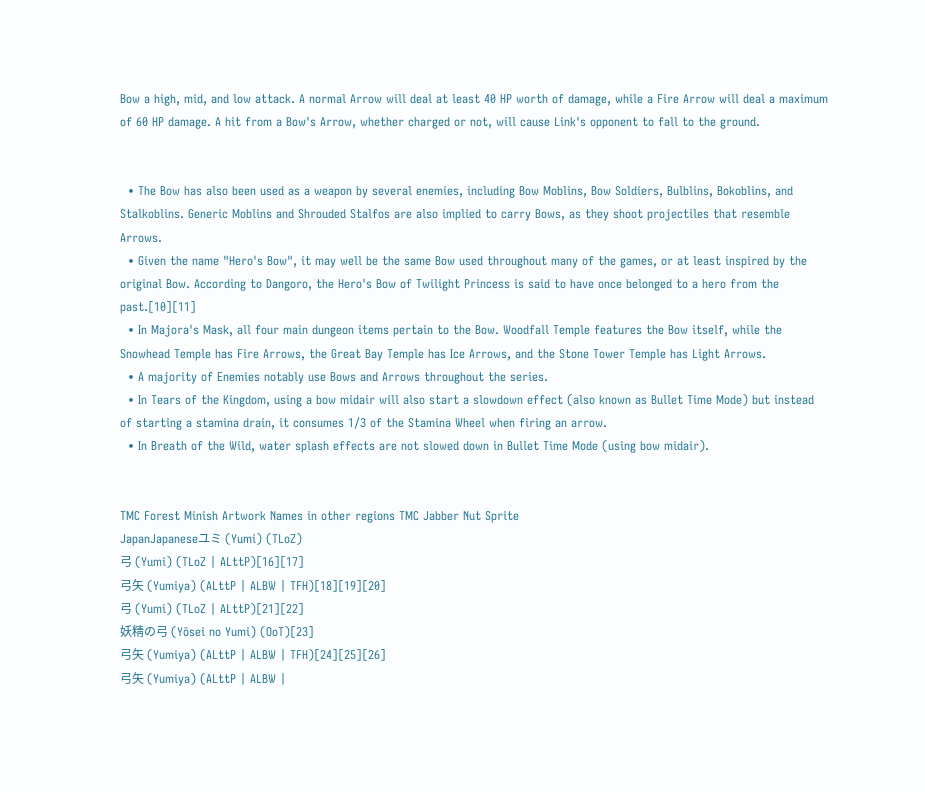Bow a high, mid, and low attack. A normal Arrow will deal at least 40 HP worth of damage, while a Fire Arrow will deal a maximum of 60 HP damage. A hit from a Bow's Arrow, whether charged or not, will cause Link's opponent to fall to the ground.


  • The Bow has also been used as a weapon by several enemies, including Bow Moblins, Bow Soldiers, Bulblins, Bokoblins, and Stalkoblins. Generic Moblins and Shrouded Stalfos are also implied to carry Bows, as they shoot projectiles that resemble Arrows.
  • Given the name "Hero's Bow", it may well be the same Bow used throughout many of the games, or at least inspired by the original Bow. According to Dangoro, the Hero's Bow of Twilight Princess is said to have once belonged to a hero from the past.[10][11]
  • In Majora's Mask, all four main dungeon items pertain to the Bow. Woodfall Temple features the Bow itself, while the Snowhead Temple has Fire Arrows, the Great Bay Temple has Ice Arrows, and the Stone Tower Temple has Light Arrows.
  • A majority of Enemies notably use Bows and Arrows throughout the series.
  • In Tears of the Kingdom, using a bow midair will also start a slowdown effect (also known as Bullet Time Mode) but instead of starting a stamina drain, it consumes 1/3 of the Stamina Wheel when firing an arrow.
  • In Breath of the Wild, water splash effects are not slowed down in Bullet Time Mode (using bow midair).


TMC Forest Minish Artwork Names in other regions TMC Jabber Nut Sprite
JapanJapaneseユミ (Yumi) (TLoZ)
弓 (Yumi) (TLoZ | ALttP)[16][17]
弓矢 (Yumiya) (ALttP | ALBW | TFH)[18][19][20]
弓 (Yumi) (TLoZ | ALttP)[21][22]
妖精の弓 (Yōsei no Yumi) (OoT)[23]
弓矢 (Yumiya) (ALttP | ALBW | TFH)[24][25][26]
弓矢 (Yumiya) (ALttP | ALBW |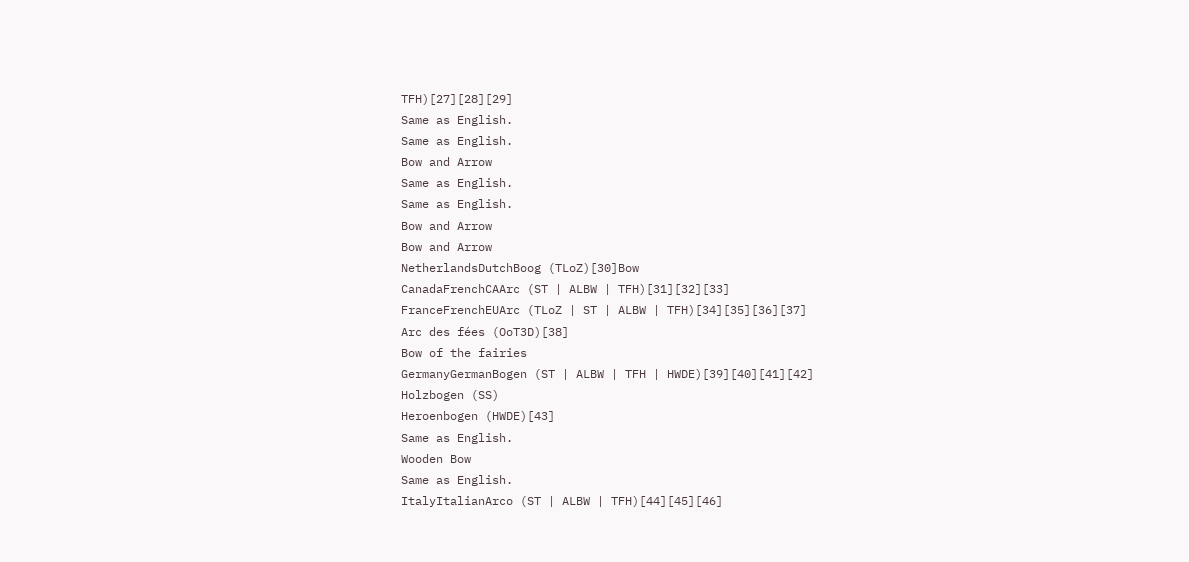TFH)[27][28][29]
Same as English.
Same as English.
Bow and Arrow
Same as English.
Same as English.
Bow and Arrow
Bow and Arrow
NetherlandsDutchBoog (TLoZ)[30]Bow
CanadaFrenchCAArc (ST | ALBW | TFH)[31][32][33]
FranceFrenchEUArc (TLoZ | ST | ALBW | TFH)[34][35][36][37]
Arc des fées (OoT3D)[38]
Bow of the fairies
GermanyGermanBogen (ST | ALBW | TFH | HWDE)[39][40][41][42]
Holzbogen (SS)
Heroenbogen (HWDE)[43]
Same as English.
Wooden Bow
Same as English.
ItalyItalianArco (ST | ALBW | TFH)[44][45][46]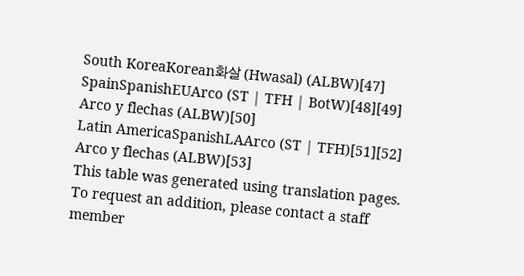South KoreaKorean화살 (Hwasal) (ALBW)[47]
SpainSpanishEUArco (ST | TFH | BotW)[48][49]
Arco y flechas (ALBW)[50]
Latin AmericaSpanishLAArco (ST | TFH)[51][52]
Arco y flechas (ALBW)[53]
This table was generated using translation pages.
To request an addition, please contact a staff member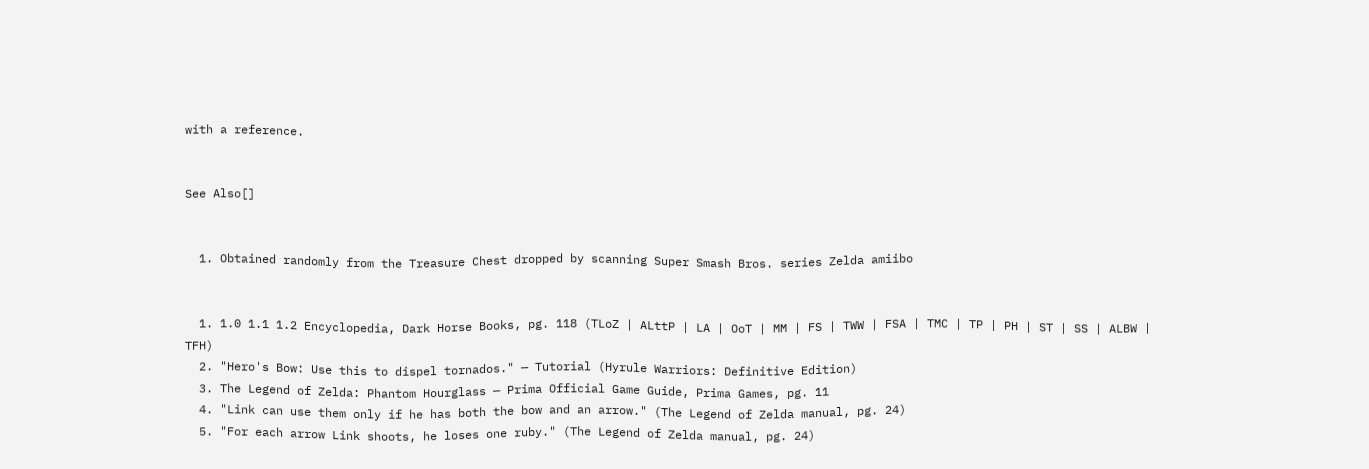with a reference.


See Also[]


  1. Obtained randomly from the Treasure Chest dropped by scanning Super Smash Bros. series Zelda amiibo


  1. 1.0 1.1 1.2 Encyclopedia, Dark Horse Books, pg. 118 (TLoZ | ALttP | LA | OoT | MM | FS | TWW | FSA | TMC | TP | PH | ST | SS | ALBW | TFH)
  2. "Hero's Bow: Use this to dispel tornados." — Tutorial (Hyrule Warriors: Definitive Edition)
  3. The Legend of Zelda: Phantom Hourglass — Prima Official Game Guide, Prima Games, pg. 11
  4. "Link can use them only if he has both the bow and an arrow." (The Legend of Zelda manual, pg. 24)
  5. "For each arrow Link shoots, he loses one ruby." (The Legend of Zelda manual, pg. 24)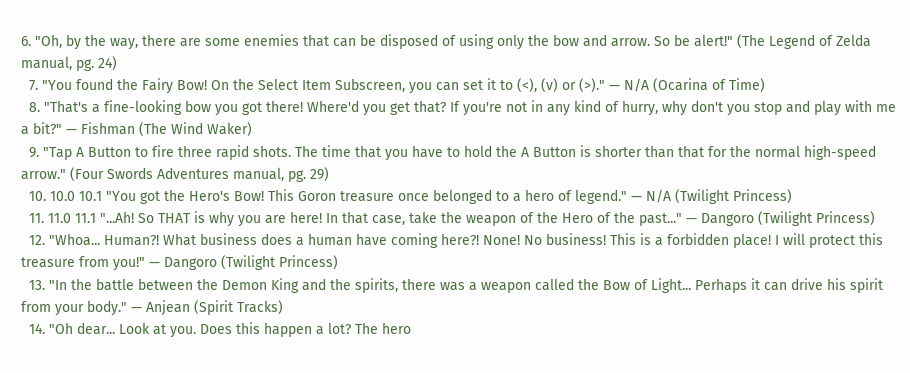6. "Oh, by the way, there are some enemies that can be disposed of using only the bow and arrow. So be alert!" (The Legend of Zelda manual, pg. 24)
  7. "You found the Fairy Bow! On the Select Item Subscreen, you can set it to (<), (v) or (>)." — N/A (Ocarina of Time)
  8. "That's a fine-looking bow you got there! Where'd you get that? If you're not in any kind of hurry, why don't you stop and play with me a bit?" — Fishman (The Wind Waker)
  9. "Tap A Button to fire three rapid shots. The time that you have to hold the A Button is shorter than that for the normal high-speed arrow." (Four Swords Adventures manual, pg. 29)
  10. 10.0 10.1 "You got the Hero's Bow! This Goron treasure once belonged to a hero of legend." — N/A (Twilight Princess)
  11. 11.0 11.1 "...Ah! So THAT is why you are here! In that case, take the weapon of the Hero of the past..." — Dangoro (Twilight Princess)
  12. "Whoa... Human?! What business does a human have coming here?! None! No business! This is a forbidden place! I will protect this treasure from you!" — Dangoro (Twilight Princess)
  13. "In the battle between the Demon King and the spirits, there was a weapon called the Bow of Light... Perhaps it can drive his spirit from your body." — Anjean (Spirit Tracks)
  14. "Oh dear... Look at you. Does this happen a lot? The hero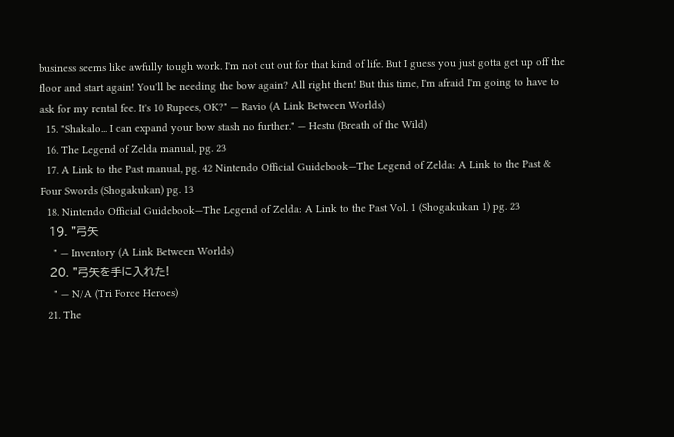business seems like awfully tough work. I'm not cut out for that kind of life. But I guess you just gotta get up off the floor and start again! You'll be needing the bow again? All right then! But this time, I'm afraid I'm going to have to ask for my rental fee. It's 10 Rupees, OK?" — Ravio (A Link Between Worlds)
  15. "Shakalo... I can expand your bow stash no further." — Hestu (Breath of the Wild)
  16. The Legend of Zelda manual, pg. 23
  17. A Link to the Past manual, pg. 42 Nintendo Official Guidebook—The Legend of Zelda: A Link to the Past & Four Swords (Shogakukan) pg. 13
  18. Nintendo Official Guidebook—The Legend of Zelda: A Link to the Past Vol. 1 (Shogakukan 1) pg. 23
  19. "弓矢
    " — Inventory (A Link Between Worlds)
  20. "弓矢を手に入れた!
    " — N/A (Tri Force Heroes)
  21. The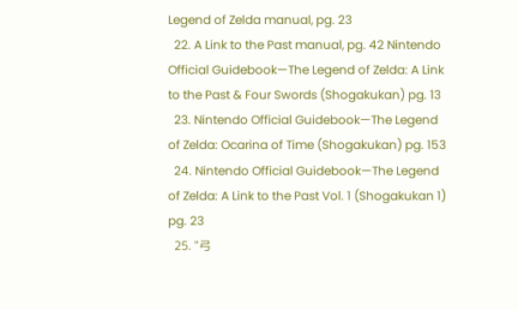Legend of Zelda manual, pg. 23
  22. A Link to the Past manual, pg. 42 Nintendo Official Guidebook—The Legend of Zelda: A Link to the Past & Four Swords (Shogakukan) pg. 13
  23. Nintendo Official Guidebook—The Legend of Zelda: Ocarina of Time (Shogakukan) pg. 153
  24. Nintendo Official Guidebook—The Legend of Zelda: A Link to the Past Vol. 1 (Shogakukan 1) pg. 23
  25. "弓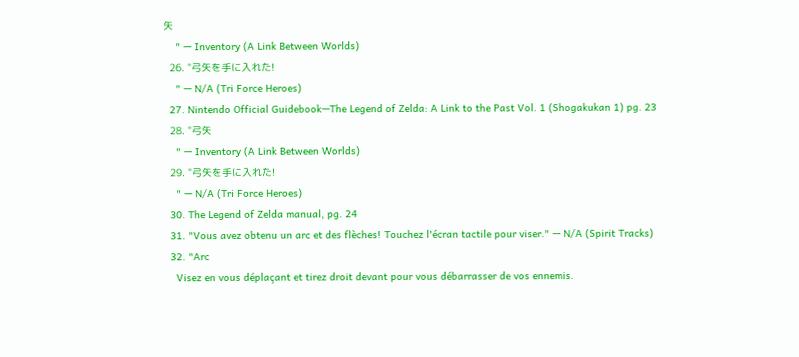矢
    " — Inventory (A Link Between Worlds)
  26. "弓矢を手に入れた!
    " — N/A (Tri Force Heroes)
  27. Nintendo Official Guidebook—The Legend of Zelda: A Link to the Past Vol. 1 (Shogakukan 1) pg. 23
  28. "弓矢
    " — Inventory (A Link Between Worlds)
  29. "弓矢を手に入れた!
    " — N/A (Tri Force Heroes)
  30. The Legend of Zelda manual, pg. 24
  31. "Vous avez obtenu un arc et des flèches! Touchez l'écran tactile pour viser." — N/A (Spirit Tracks)
  32. "Arc
    Visez en vous déplaçant et tirez droit devant pour vous débarrasser de vos ennemis.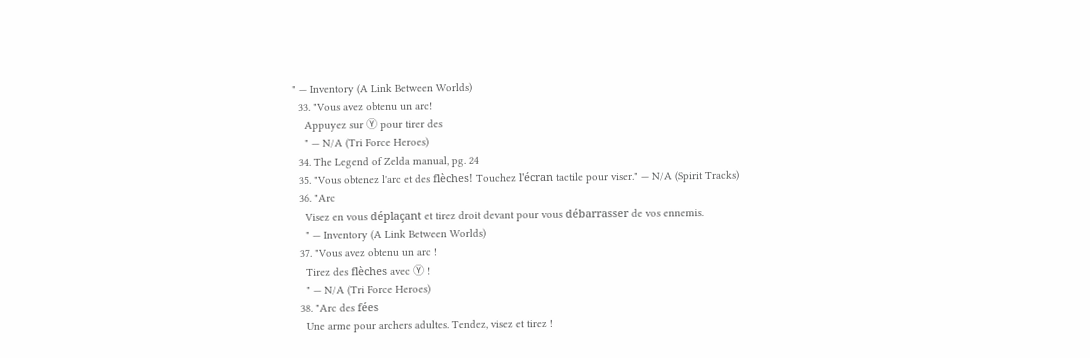" — Inventory (A Link Between Worlds)
  33. "Vous avez obtenu un arc!
    Appuyez sur Ⓨ pour tirer des
    " — N/A (Tri Force Heroes)
  34. The Legend of Zelda manual, pg. 24
  35. "Vous obtenez l'arc et des flèches! Touchez l'écran tactile pour viser." — N/A (Spirit Tracks)
  36. "Arc
    Visez en vous déplaçant et tirez droit devant pour vous débarrasser de vos ennemis.
    " — Inventory (A Link Between Worlds)
  37. "Vous avez obtenu un arc !
    Tirez des flèches avec Ⓨ !
    " — N/A (Tri Force Heroes)
  38. "Arc des fées
    Une arme pour archers adultes. Tendez, visez et tirez !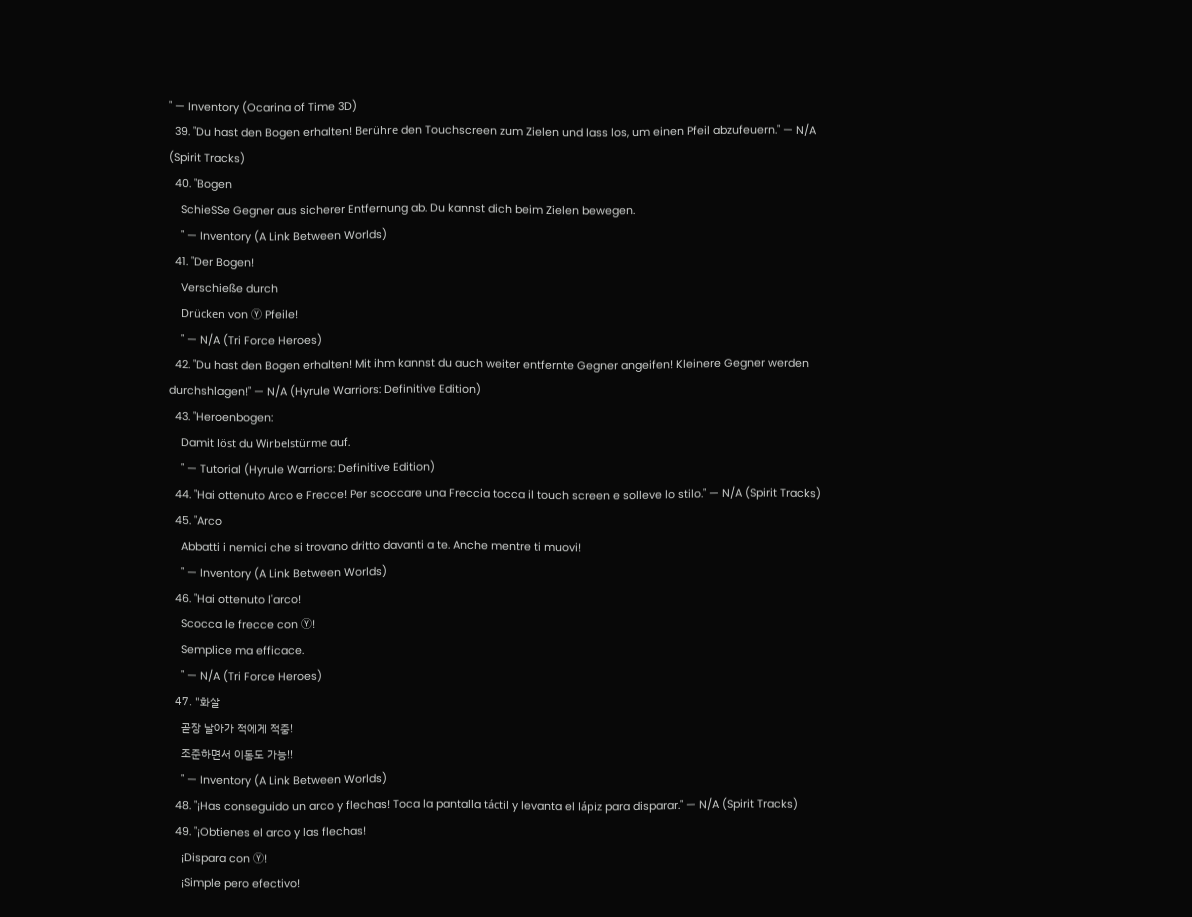" — Inventory (Ocarina of Time 3D)
  39. "Du hast den Bogen erhalten! Berühre den Touchscreen zum Zielen und lass los, um einen Pfeil abzufeuern." — N/A (Spirit Tracks)
  40. "Bogen
    SchieSSe Gegner aus sicherer Entfernung ab. Du kannst dich beim Zielen bewegen.
    " — Inventory (A Link Between Worlds)
  41. "Der Bogen!
    Verschieße durch
    Drücken von Ⓨ Pfeile!
    " — N/A (Tri Force Heroes)
  42. "Du hast den Bogen erhalten! Mit ihm kannst du auch weiter entfernte Gegner angeifen! Kleinere Gegner werden durchshlagen!" — N/A (Hyrule Warriors: Definitive Edition)
  43. "Heroenbogen:
    Damit löst du Wirbelstürme auf.
    " — Tutorial (Hyrule Warriors: Definitive Edition)
  44. "Hai ottenuto Arco e Frecce! Per scoccare una Freccia tocca il touch screen e solleve lo stilo." — N/A (Spirit Tracks)
  45. "Arco
    Abbatti i nemici che si trovano dritto davanti a te. Anche mentre ti muovi!
    " — Inventory (A Link Between Worlds)
  46. "Hai ottenuto l'arco!
    Scocca le frecce con Ⓨ!
    Semplice ma efficace.
    " — N/A (Tri Force Heroes)
  47. "화살
    곧장 날아가 적에게 적중!
    조준하면서 이동도 가능!!
    " — Inventory (A Link Between Worlds)
  48. "¡Has conseguido un arco y flechas! Toca la pantalla táctil y levanta el lápiz para disparar." — N/A (Spirit Tracks)
  49. "¡Obtienes el arco y las flechas!
    ¡Dispara con Ⓨ!
    ¡Simple pero efectivo!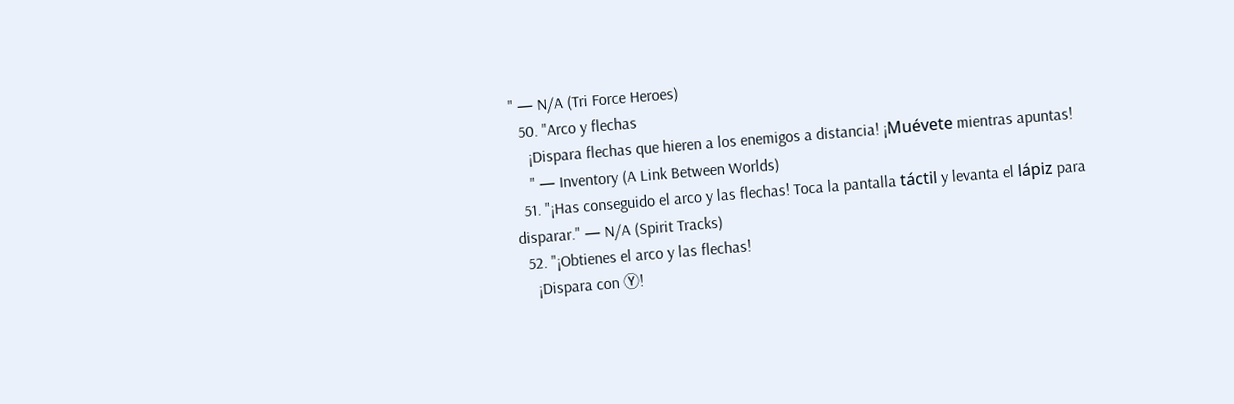" — N/A (Tri Force Heroes)
  50. "Arco y flechas
    ¡Dispara flechas que hieren a los enemigos a distancia! ¡Muévete mientras apuntas!
    " — Inventory (A Link Between Worlds)
  51. "¡Has conseguido el arco y las flechas! Toca la pantalla táctil y levanta el lápiz para disparar." — N/A (Spirit Tracks)
  52. "¡Obtienes el arco y las flechas!
    ¡Dispara con Ⓨ!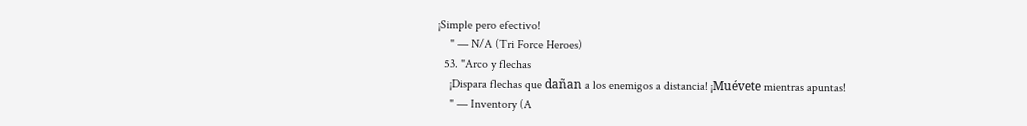¡Simple pero efectivo!
    " — N/A (Tri Force Heroes)
  53. "Arco y flechas
    ¡Dispara flechas que dañan a los enemigos a distancia! ¡Muévete mientras apuntas!
    " — Inventory (A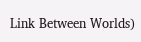Link Between Worlds)